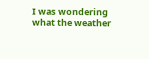I was wondering what the weather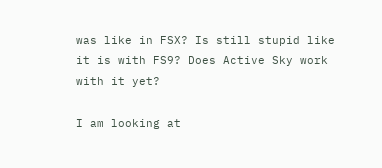was like in FSX? Is still stupid like it is with FS9? Does Active Sky work with it yet?

I am looking at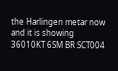the Harlingen metar now and it is showing
36010KT 6SM BR SCT004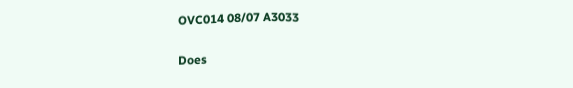OVC014 08/07 A3033

Does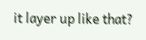it layer up like that?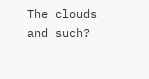The clouds and such?